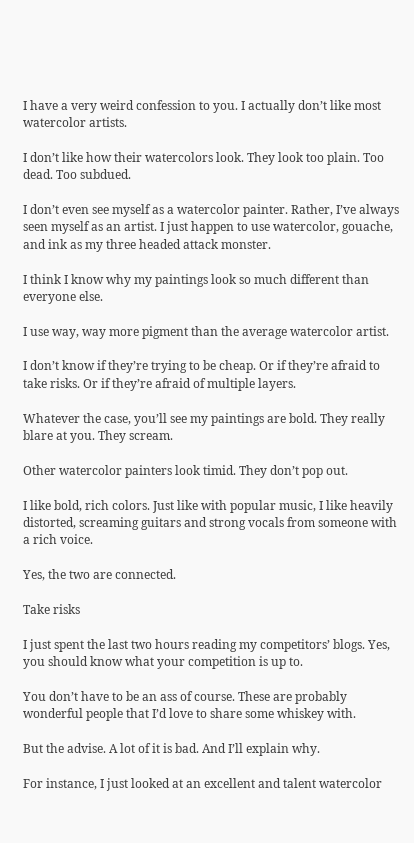I have a very weird confession to you. I actually don’t like most watercolor artists.

I don’t like how their watercolors look. They look too plain. Too dead. Too subdued.

I don’t even see myself as a watercolor painter. Rather, I’ve always seen myself as an artist. I just happen to use watercolor, gouache, and ink as my three headed attack monster.

I think I know why my paintings look so much different than everyone else.

I use way, way more pigment than the average watercolor artist.

I don’t know if they’re trying to be cheap. Or if they’re afraid to take risks. Or if they’re afraid of multiple layers.

Whatever the case, you’ll see my paintings are bold. They really blare at you. They scream.

Other watercolor painters look timid. They don’t pop out.

I like bold, rich colors. Just like with popular music, I like heavily distorted, screaming guitars and strong vocals from someone with a rich voice.

Yes, the two are connected.

Take risks

I just spent the last two hours reading my competitors’ blogs. Yes, you should know what your competition is up to.

You don’t have to be an ass of course. These are probably wonderful people that I’d love to share some whiskey with.

But the advise. A lot of it is bad. And I’ll explain why.

For instance, I just looked at an excellent and talent watercolor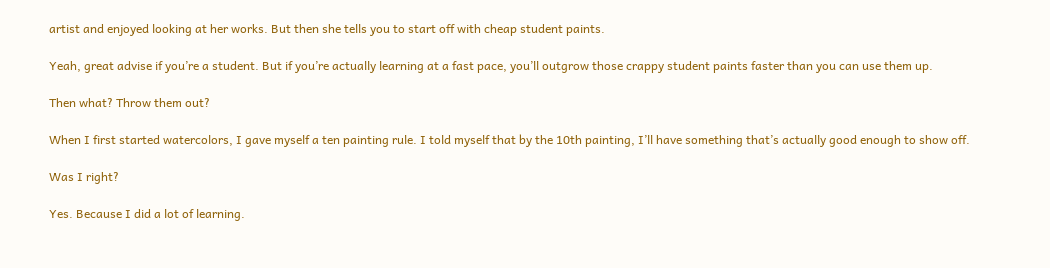artist and enjoyed looking at her works. But then she tells you to start off with cheap student paints.

Yeah, great advise if you’re a student. But if you’re actually learning at a fast pace, you’ll outgrow those crappy student paints faster than you can use them up.

Then what? Throw them out?

When I first started watercolors, I gave myself a ten painting rule. I told myself that by the 10th painting, I’ll have something that’s actually good enough to show off.

Was I right?

Yes. Because I did a lot of learning.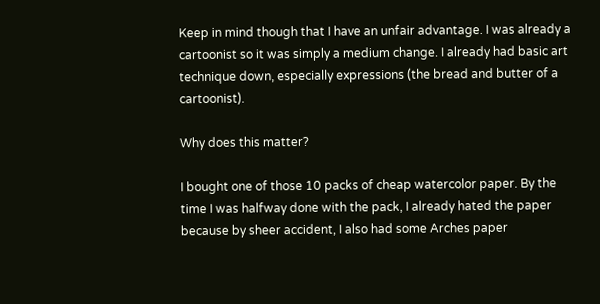Keep in mind though that I have an unfair advantage. I was already a cartoonist so it was simply a medium change. I already had basic art technique down, especially expressions (the bread and butter of a cartoonist).

Why does this matter?

I bought one of those 10 packs of cheap watercolor paper. By the time I was halfway done with the pack, I already hated the paper because by sheer accident, I also had some Arches paper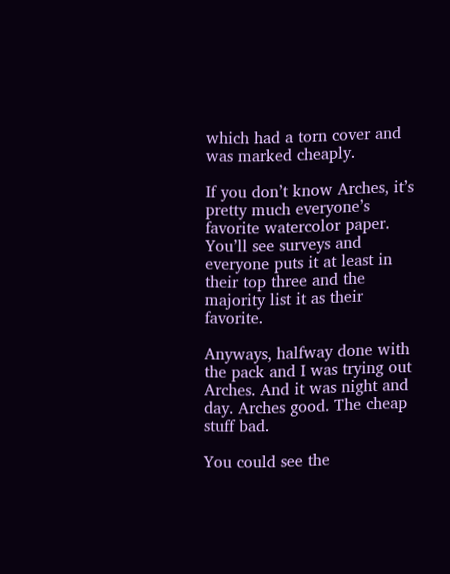which had a torn cover and was marked cheaply.

If you don’t know Arches, it’s pretty much everyone’s favorite watercolor paper. You’ll see surveys and everyone puts it at least in their top three and the majority list it as their favorite.

Anyways, halfway done with the pack and I was trying out Arches. And it was night and day. Arches good. The cheap stuff bad.

You could see the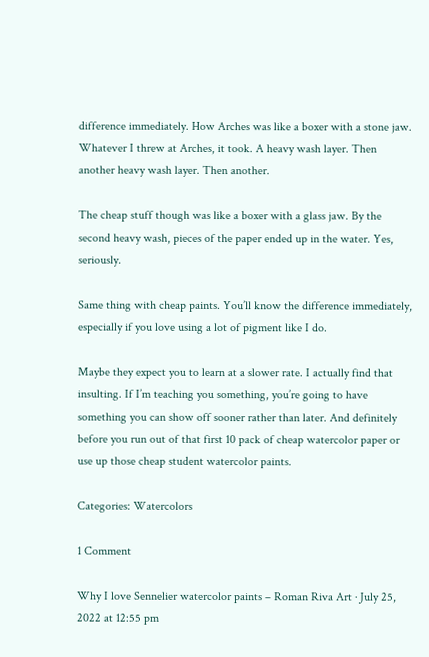difference immediately. How Arches was like a boxer with a stone jaw. Whatever I threw at Arches, it took. A heavy wash layer. Then another heavy wash layer. Then another.

The cheap stuff though was like a boxer with a glass jaw. By the second heavy wash, pieces of the paper ended up in the water. Yes, seriously.

Same thing with cheap paints. You’ll know the difference immediately, especially if you love using a lot of pigment like I do.

Maybe they expect you to learn at a slower rate. I actually find that insulting. If I’m teaching you something, you’re going to have something you can show off sooner rather than later. And definitely before you run out of that first 10 pack of cheap watercolor paper or use up those cheap student watercolor paints.

Categories: Watercolors

1 Comment

Why I love Sennelier watercolor paints – Roman Riva Art · July 25, 2022 at 12:55 pm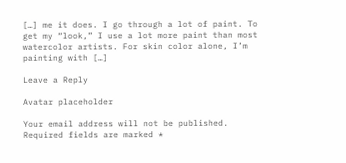[…] me it does. I go through a lot of paint. To get my “look,” I use a lot more paint than most watercolor artists. For skin color alone, I’m painting with […]

Leave a Reply

Avatar placeholder

Your email address will not be published. Required fields are marked *